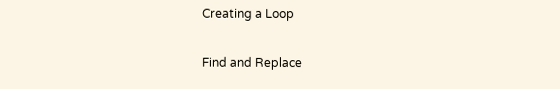Creating a Loop

Find and Replace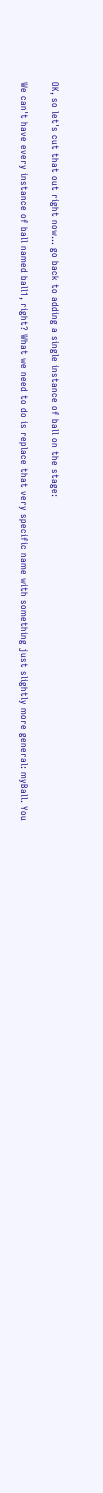OK, so let's cut that out right now... go back to adding a single instance of ball on the stage:

We can't have every instance of ball named ball1, right? What we need to do is replace that very specific name with something just slightly more general: myBall. You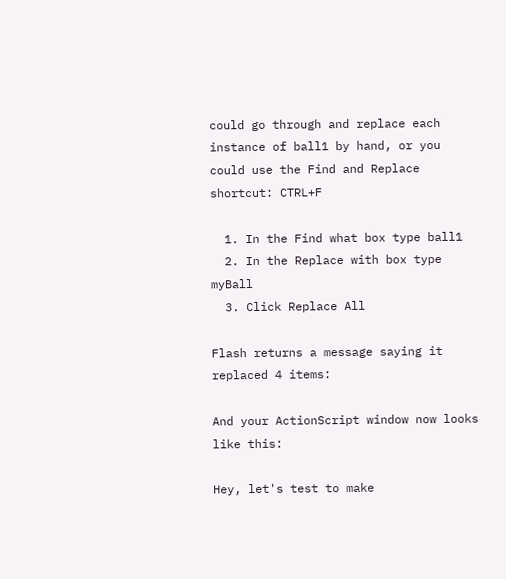could go through and replace each instance of ball1 by hand, or you could use the Find and Replace shortcut: CTRL+F

  1. In the Find what box type ball1
  2. In the Replace with box type myBall
  3. Click Replace All

Flash returns a message saying it replaced 4 items:

And your ActionScript window now looks like this:

Hey, let's test to make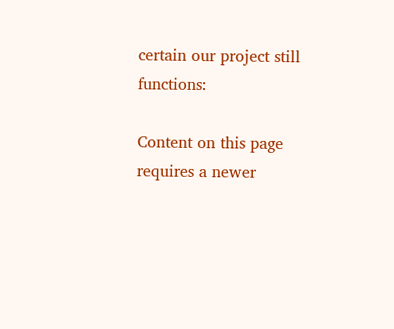certain our project still functions:

Content on this page requires a newer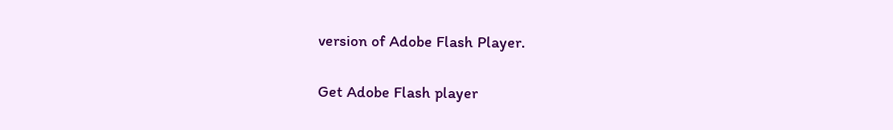version of Adobe Flash Player.

Get Adobe Flash player